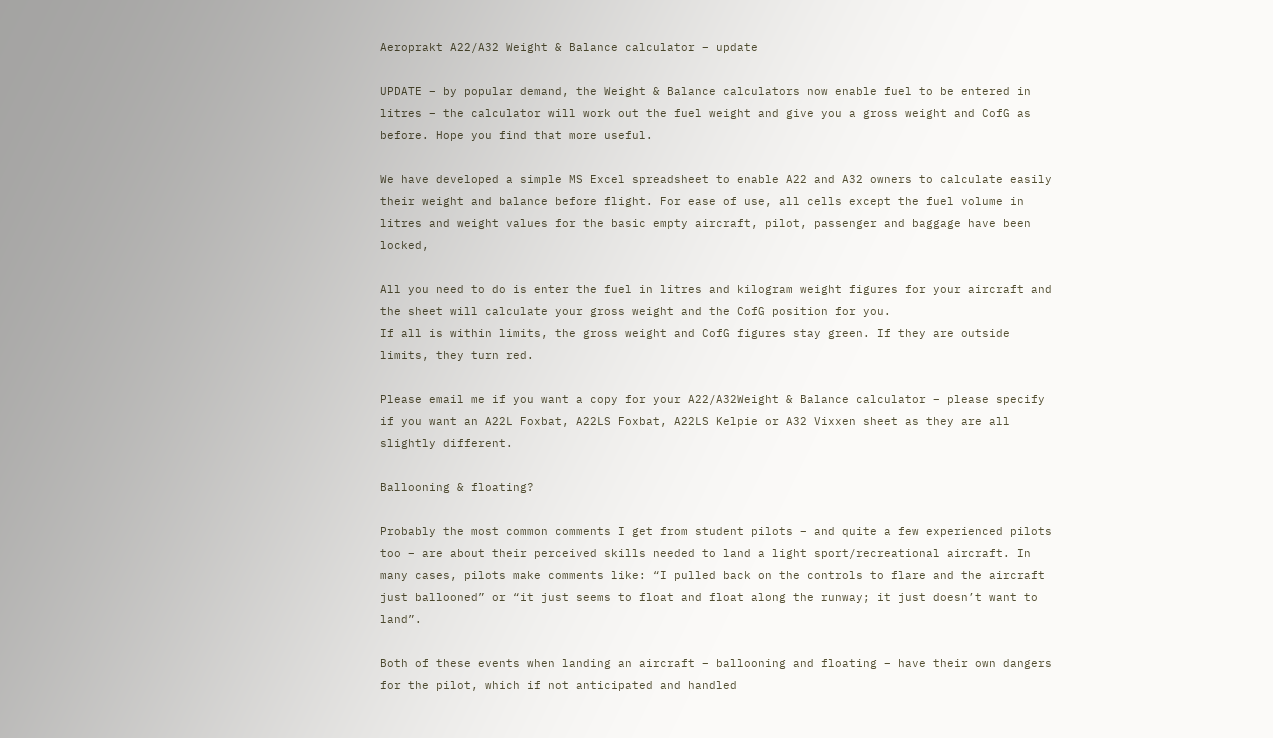Aeroprakt A22/A32 Weight & Balance calculator – update

UPDATE – by popular demand, the Weight & Balance calculators now enable fuel to be entered in litres – the calculator will work out the fuel weight and give you a gross weight and CofG as before. Hope you find that more useful.

We have developed a simple MS Excel spreadsheet to enable A22 and A32 owners to calculate easily their weight and balance before flight. For ease of use, all cells except the fuel volume in litres and weight values for the basic empty aircraft, pilot, passenger and baggage have been locked,

All you need to do is enter the fuel in litres and kilogram weight figures for your aircraft and the sheet will calculate your gross weight and the CofG position for you.
If all is within limits, the gross weight and CofG figures stay green. If they are outside limits, they turn red.

Please email me if you want a copy for your A22/A32Weight & Balance calculator – please specify if you want an A22L Foxbat, A22LS Foxbat, A22LS Kelpie or A32 Vixxen sheet as they are all slightly different.

Ballooning & floating?

Probably the most common comments I get from student pilots – and quite a few experienced pilots too – are about their perceived skills needed to land a light sport/recreational aircraft. In many cases, pilots make comments like: “I pulled back on the controls to flare and the aircraft just ballooned” or “it just seems to float and float along the runway; it just doesn’t want to land”.

Both of these events when landing an aircraft – ballooning and floating – have their own dangers for the pilot, which if not anticipated and handled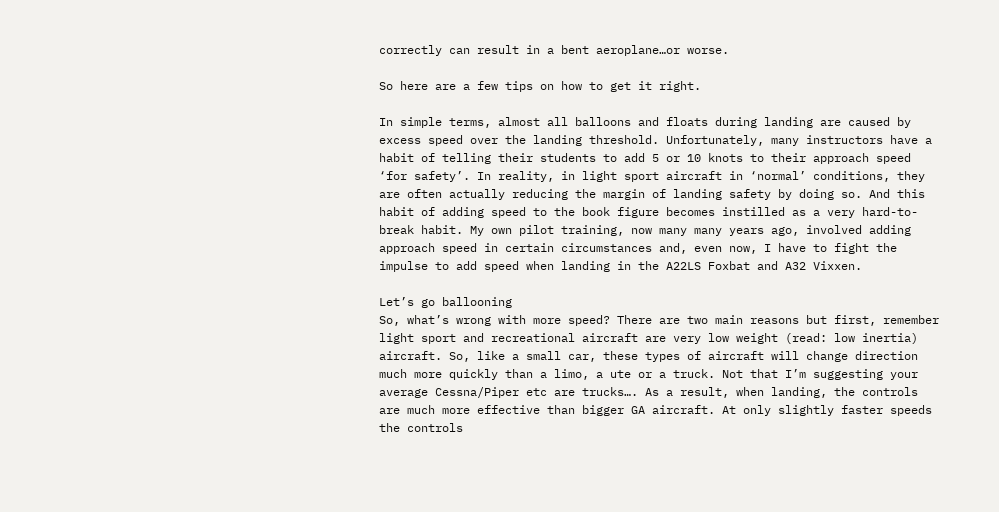correctly can result in a bent aeroplane…or worse.

So here are a few tips on how to get it right.

In simple terms, almost all balloons and floats during landing are caused by excess speed over the landing threshold. Unfortunately, many instructors have a habit of telling their students to add 5 or 10 knots to their approach speed ‘for safety’. In reality, in light sport aircraft in ‘normal’ conditions, they are often actually reducing the margin of landing safety by doing so. And this habit of adding speed to the book figure becomes instilled as a very hard-to-break habit. My own pilot training, now many many years ago, involved adding approach speed in certain circumstances and, even now, I have to fight the impulse to add speed when landing in the A22LS Foxbat and A32 Vixxen.

Let’s go ballooning
So, what’s wrong with more speed? There are two main reasons but first, remember light sport and recreational aircraft are very low weight (read: low inertia) aircraft. So, like a small car, these types of aircraft will change direction much more quickly than a limo, a ute or a truck. Not that I’m suggesting your average Cessna/Piper etc are trucks…. As a result, when landing, the controls are much more effective than bigger GA aircraft. At only slightly faster speeds the controls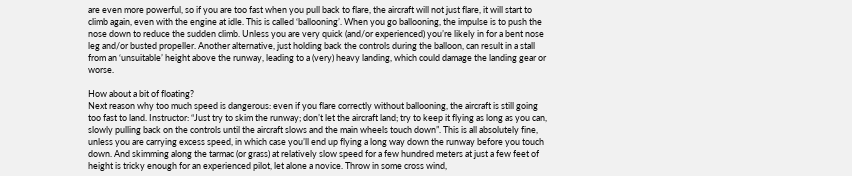are even more powerful, so if you are too fast when you pull back to flare, the aircraft will not just flare, it will start to climb again, even with the engine at idle. This is called ‘ballooning’. When you go ballooning, the impulse is to push the nose down to reduce the sudden climb. Unless you are very quick (and/or experienced) you’re likely in for a bent nose leg and/or busted propeller. Another alternative, just holding back the controls during the balloon, can result in a stall from an ‘unsuitable’ height above the runway, leading to a (very) heavy landing, which could damage the landing gear or worse.

How about a bit of floating?
Next reason why too much speed is dangerous: even if you flare correctly without ballooning, the aircraft is still going too fast to land. Instructor: “Just try to skim the runway; don’t let the aircraft land; try to keep it flying as long as you can, slowly pulling back on the controls until the aircraft slows and the main wheels touch down”. This is all absolutely fine, unless you are carrying excess speed, in which case you’ll end up flying a long way down the runway before you touch down. And skimming along the tarmac (or grass) at relatively slow speed for a few hundred meters at just a few feet of height is tricky enough for an experienced pilot, let alone a novice. Throw in some cross wind,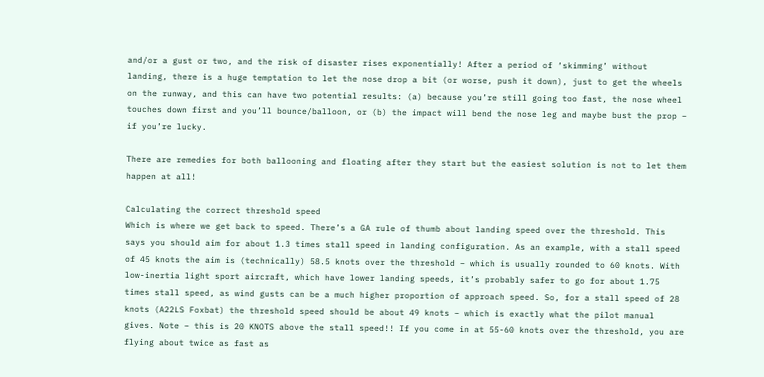and/or a gust or two, and the risk of disaster rises exponentially! After a period of ‘skimming’ without landing, there is a huge temptation to let the nose drop a bit (or worse, push it down), just to get the wheels on the runway, and this can have two potential results: (a) because you’re still going too fast, the nose wheel touches down first and you’ll bounce/balloon, or (b) the impact will bend the nose leg and maybe bust the prop – if you’re lucky.

There are remedies for both ballooning and floating after they start but the easiest solution is not to let them happen at all!

Calculating the correct threshold speed
Which is where we get back to speed. There’s a GA rule of thumb about landing speed over the threshold. This says you should aim for about 1.3 times stall speed in landing configuration. As an example, with a stall speed of 45 knots the aim is (technically) 58.5 knots over the threshold – which is usually rounded to 60 knots. With low-inertia light sport aircraft, which have lower landing speeds, it’s probably safer to go for about 1.75 times stall speed, as wind gusts can be a much higher proportion of approach speed. So, for a stall speed of 28 knots (A22LS Foxbat) the threshold speed should be about 49 knots – which is exactly what the pilot manual gives. Note – this is 20 KNOTS above the stall speed!! If you come in at 55-60 knots over the threshold, you are flying about twice as fast as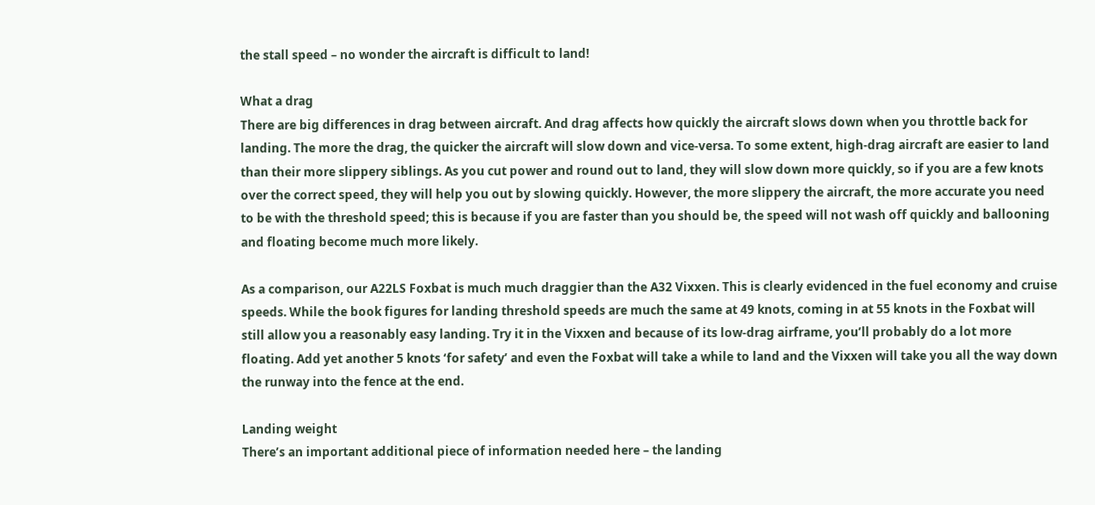the stall speed – no wonder the aircraft is difficult to land!

What a drag
There are big differences in drag between aircraft. And drag affects how quickly the aircraft slows down when you throttle back for landing. The more the drag, the quicker the aircraft will slow down and vice-versa. To some extent, high-drag aircraft are easier to land than their more slippery siblings. As you cut power and round out to land, they will slow down more quickly, so if you are a few knots over the correct speed, they will help you out by slowing quickly. However, the more slippery the aircraft, the more accurate you need to be with the threshold speed; this is because if you are faster than you should be, the speed will not wash off quickly and ballooning and floating become much more likely.

As a comparison, our A22LS Foxbat is much much draggier than the A32 Vixxen. This is clearly evidenced in the fuel economy and cruise speeds. While the book figures for landing threshold speeds are much the same at 49 knots, coming in at 55 knots in the Foxbat will still allow you a reasonably easy landing. Try it in the Vixxen and because of its low-drag airframe, you’ll probably do a lot more floating. Add yet another 5 knots ‘for safety’ and even the Foxbat will take a while to land and the Vixxen will take you all the way down the runway into the fence at the end.

Landing weight
There’s an important additional piece of information needed here – the landing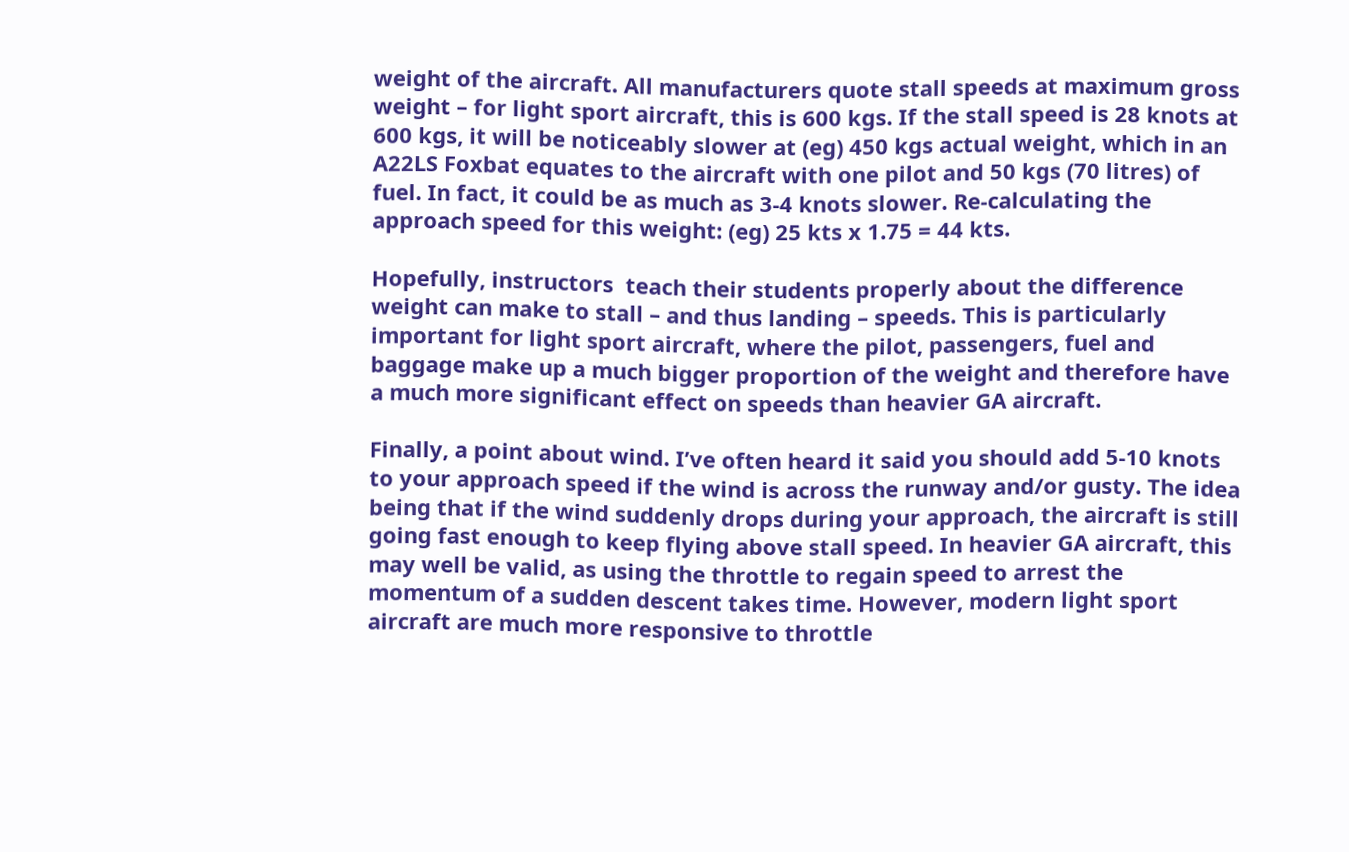weight of the aircraft. All manufacturers quote stall speeds at maximum gross weight – for light sport aircraft, this is 600 kgs. If the stall speed is 28 knots at 600 kgs, it will be noticeably slower at (eg) 450 kgs actual weight, which in an A22LS Foxbat equates to the aircraft with one pilot and 50 kgs (70 litres) of fuel. In fact, it could be as much as 3-4 knots slower. Re-calculating the approach speed for this weight: (eg) 25 kts x 1.75 = 44 kts.

Hopefully, instructors  teach their students properly about the difference weight can make to stall – and thus landing – speeds. This is particularly important for light sport aircraft, where the pilot, passengers, fuel and baggage make up a much bigger proportion of the weight and therefore have a much more significant effect on speeds than heavier GA aircraft.

Finally, a point about wind. I’ve often heard it said you should add 5-10 knots to your approach speed if the wind is across the runway and/or gusty. The idea being that if the wind suddenly drops during your approach, the aircraft is still going fast enough to keep flying above stall speed. In heavier GA aircraft, this may well be valid, as using the throttle to regain speed to arrest the momentum of a sudden descent takes time. However, modern light sport aircraft are much more responsive to throttle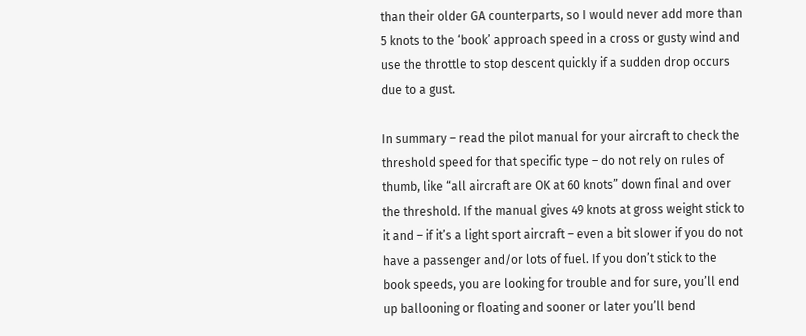than their older GA counterparts, so I would never add more than 5 knots to the ‘book’ approach speed in a cross or gusty wind and use the throttle to stop descent quickly if a sudden drop occurs due to a gust.

In summary – read the pilot manual for your aircraft to check the threshold speed for that specific type – do not rely on rules of thumb, like “all aircraft are OK at 60 knots” down final and over the threshold. If the manual gives 49 knots at gross weight stick to it and – if it’s a light sport aircraft – even a bit slower if you do not have a passenger and/or lots of fuel. If you don’t stick to the book speeds, you are looking for trouble and for sure, you’ll end up ballooning or floating and sooner or later you’ll bend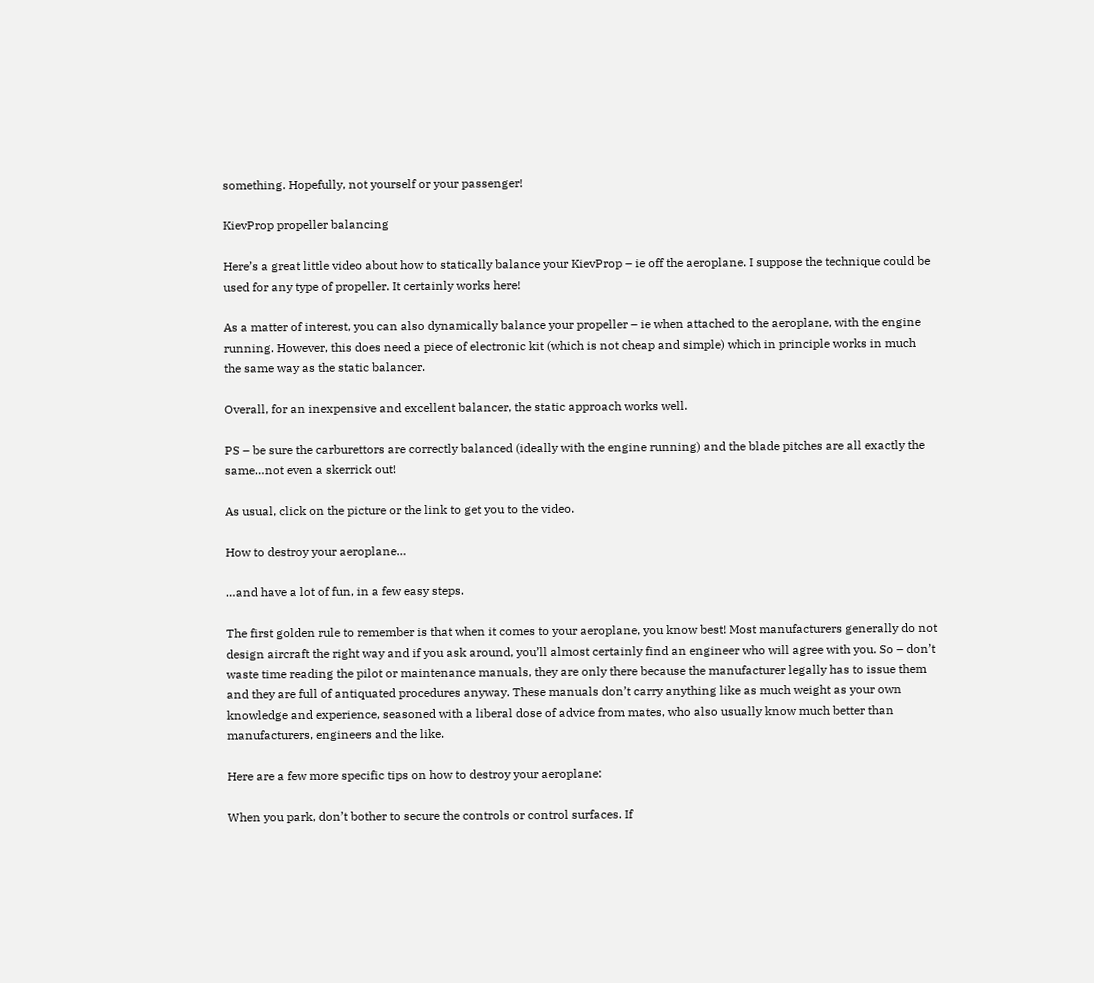something. Hopefully, not yourself or your passenger!

KievProp propeller balancing

Here’s a great little video about how to statically balance your KievProp – ie off the aeroplane. I suppose the technique could be used for any type of propeller. It certainly works here!

As a matter of interest, you can also dynamically balance your propeller – ie when attached to the aeroplane, with the engine running. However, this does need a piece of electronic kit (which is not cheap and simple) which in principle works in much the same way as the static balancer.

Overall, for an inexpensive and excellent balancer, the static approach works well.

PS – be sure the carburettors are correctly balanced (ideally with the engine running) and the blade pitches are all exactly the same…not even a skerrick out!

As usual, click on the picture or the link to get you to the video.

How to destroy your aeroplane…

…and have a lot of fun, in a few easy steps.

The first golden rule to remember is that when it comes to your aeroplane, you know best! Most manufacturers generally do not design aircraft the right way and if you ask around, you’ll almost certainly find an engineer who will agree with you. So – don’t waste time reading the pilot or maintenance manuals, they are only there because the manufacturer legally has to issue them and they are full of antiquated procedures anyway. These manuals don’t carry anything like as much weight as your own knowledge and experience, seasoned with a liberal dose of advice from mates, who also usually know much better than manufacturers, engineers and the like.

Here are a few more specific tips on how to destroy your aeroplane:

When you park, don’t bother to secure the controls or control surfaces. If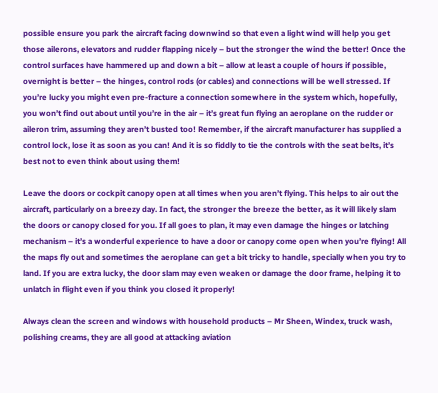possible ensure you park the aircraft facing downwind so that even a light wind will help you get those ailerons, elevators and rudder flapping nicely – but the stronger the wind the better! Once the control surfaces have hammered up and down a bit – allow at least a couple of hours if possible, overnight is better – the hinges, control rods (or cables) and connections will be well stressed. If you’re lucky you might even pre-fracture a connection somewhere in the system which, hopefully, you won’t find out about until you’re in the air – it’s great fun flying an aeroplane on the rudder or aileron trim, assuming they aren’t busted too! Remember, if the aircraft manufacturer has supplied a control lock, lose it as soon as you can! And it is so fiddly to tie the controls with the seat belts, it’s best not to even think about using them!

Leave the doors or cockpit canopy open at all times when you aren’t flying. This helps to air out the aircraft, particularly on a breezy day. In fact, the stronger the breeze the better, as it will likely slam the doors or canopy closed for you. If all goes to plan, it may even damage the hinges or latching mechanism – it’s a wonderful experience to have a door or canopy come open when you’re flying! All the maps fly out and sometimes the aeroplane can get a bit tricky to handle, specially when you try to land. If you are extra lucky, the door slam may even weaken or damage the door frame, helping it to unlatch in flight even if you think you closed it properly!

Always clean the screen and windows with household products – Mr Sheen, Windex, truck wash, polishing creams, they are all good at attacking aviation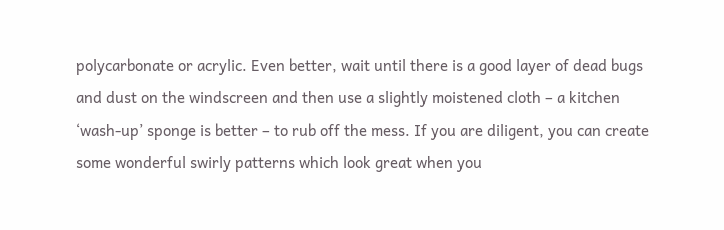polycarbonate or acrylic. Even better, wait until there is a good layer of dead bugs and dust on the windscreen and then use a slightly moistened cloth – a kitchen ‘wash-up’ sponge is better – to rub off the mess. If you are diligent, you can create some wonderful swirly patterns which look great when you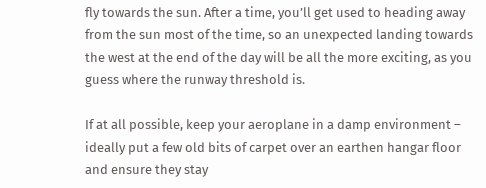fly towards the sun. After a time, you’ll get used to heading away from the sun most of the time, so an unexpected landing towards the west at the end of the day will be all the more exciting, as you guess where the runway threshold is.

If at all possible, keep your aeroplane in a damp environment – ideally put a few old bits of carpet over an earthen hangar floor and ensure they stay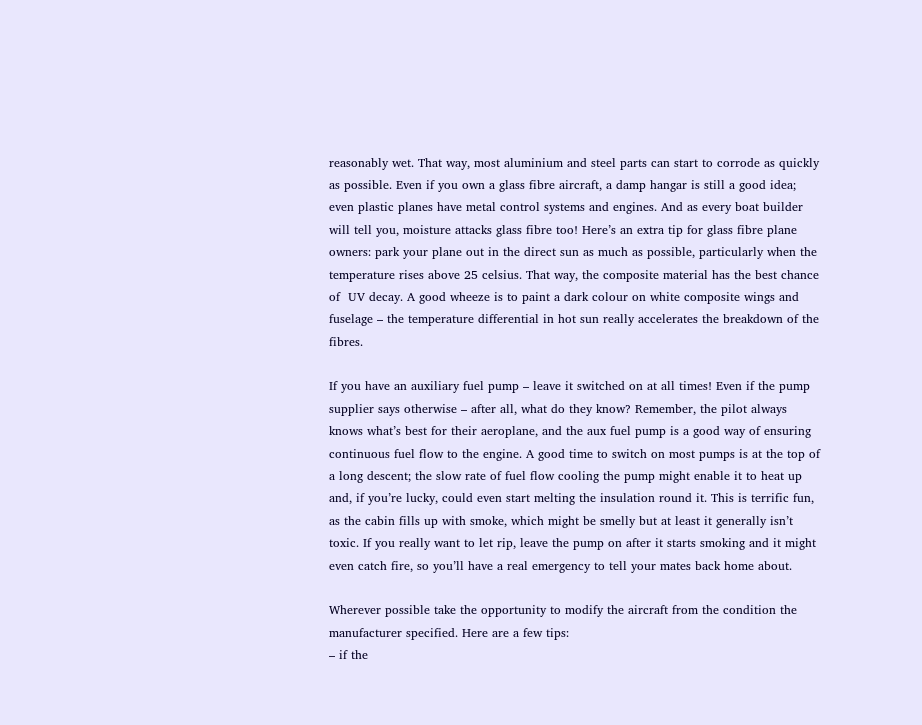reasonably wet. That way, most aluminium and steel parts can start to corrode as quickly as possible. Even if you own a glass fibre aircraft, a damp hangar is still a good idea; even plastic planes have metal control systems and engines. And as every boat builder will tell you, moisture attacks glass fibre too! Here’s an extra tip for glass fibre plane owners: park your plane out in the direct sun as much as possible, particularly when the temperature rises above 25 celsius. That way, the composite material has the best chance of  UV decay. A good wheeze is to paint a dark colour on white composite wings and fuselage – the temperature differential in hot sun really accelerates the breakdown of the fibres.

If you have an auxiliary fuel pump – leave it switched on at all times! Even if the pump supplier says otherwise – after all, what do they know? Remember, the pilot always knows what’s best for their aeroplane, and the aux fuel pump is a good way of ensuring continuous fuel flow to the engine. A good time to switch on most pumps is at the top of a long descent; the slow rate of fuel flow cooling the pump might enable it to heat up and, if you’re lucky, could even start melting the insulation round it. This is terrific fun, as the cabin fills up with smoke, which might be smelly but at least it generally isn’t toxic. If you really want to let rip, leave the pump on after it starts smoking and it might even catch fire, so you’ll have a real emergency to tell your mates back home about.

Wherever possible take the opportunity to modify the aircraft from the condition the manufacturer specified. Here are a few tips:
– if the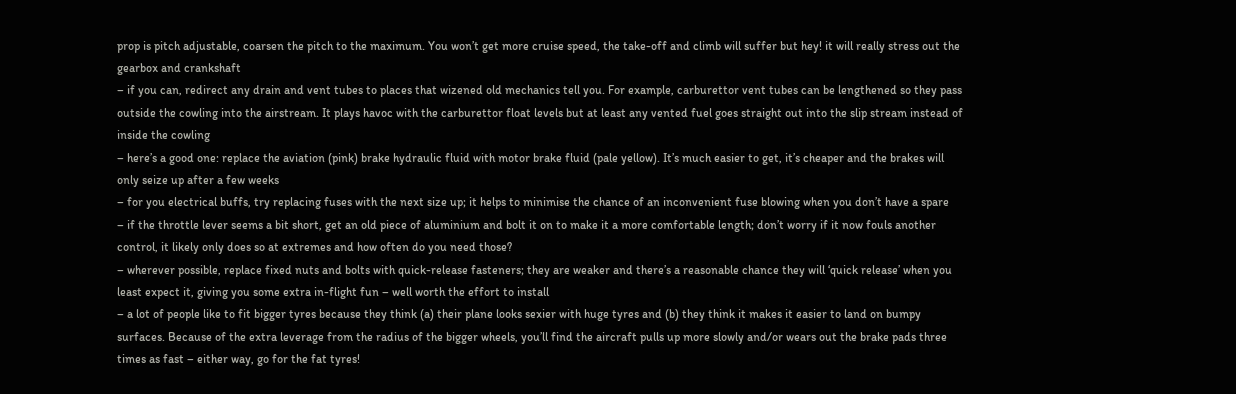prop is pitch adjustable, coarsen the pitch to the maximum. You won’t get more cruise speed, the take-off and climb will suffer but hey! it will really stress out the gearbox and crankshaft
– if you can, redirect any drain and vent tubes to places that wizened old mechanics tell you. For example, carburettor vent tubes can be lengthened so they pass outside the cowling into the airstream. It plays havoc with the carburettor float levels but at least any vented fuel goes straight out into the slip stream instead of inside the cowling
– here’s a good one: replace the aviation (pink) brake hydraulic fluid with motor brake fluid (pale yellow). It’s much easier to get, it’s cheaper and the brakes will only seize up after a few weeks
– for you electrical buffs, try replacing fuses with the next size up; it helps to minimise the chance of an inconvenient fuse blowing when you don’t have a spare
– if the throttle lever seems a bit short, get an old piece of aluminium and bolt it on to make it a more comfortable length; don’t worry if it now fouls another control, it likely only does so at extremes and how often do you need those?
– wherever possible, replace fixed nuts and bolts with quick-release fasteners; they are weaker and there’s a reasonable chance they will ‘quick release’ when you least expect it, giving you some extra in-flight fun – well worth the effort to install
– a lot of people like to fit bigger tyres because they think (a) their plane looks sexier with huge tyres and (b) they think it makes it easier to land on bumpy surfaces. Because of the extra leverage from the radius of the bigger wheels, you’ll find the aircraft pulls up more slowly and/or wears out the brake pads three times as fast – either way, go for the fat tyres!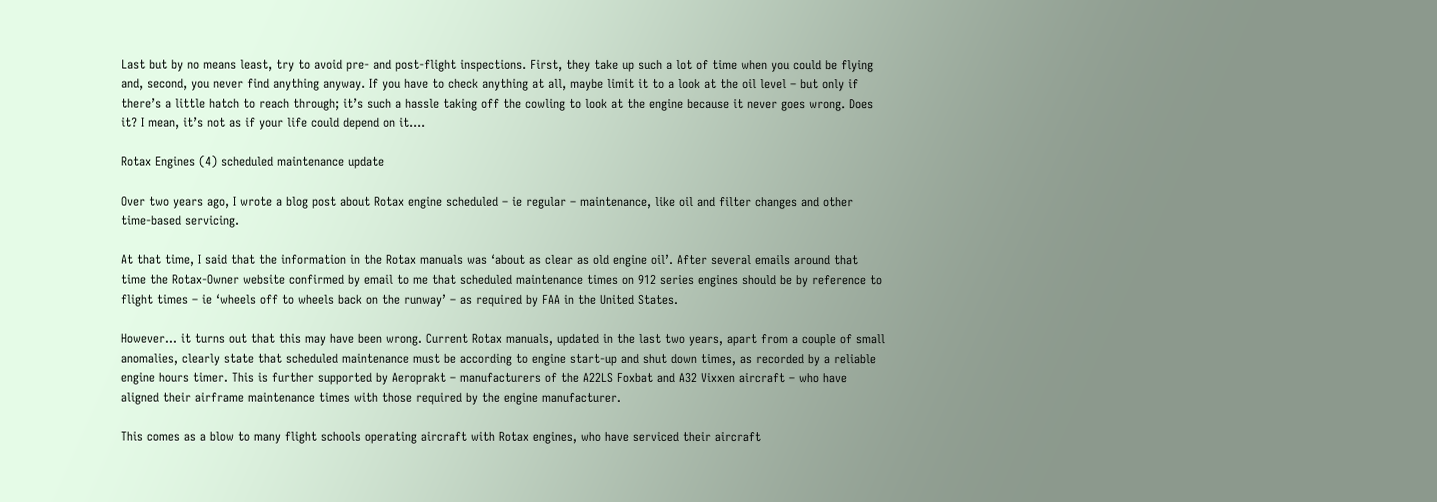Last but by no means least, try to avoid pre- and post-flight inspections. First, they take up such a lot of time when you could be flying and, second, you never find anything anyway. If you have to check anything at all, maybe limit it to a look at the oil level – but only if there’s a little hatch to reach through; it’s such a hassle taking off the cowling to look at the engine because it never goes wrong. Does it? I mean, it’s not as if your life could depend on it….

Rotax Engines (4) scheduled maintenance update

Over two years ago, I wrote a blog post about Rotax engine scheduled – ie regular – maintenance, like oil and filter changes and other time-based servicing.

At that time, I said that the information in the Rotax manuals was ‘about as clear as old engine oil’. After several emails around that time the Rotax-Owner website confirmed by email to me that scheduled maintenance times on 912 series engines should be by reference to flight times – ie ‘wheels off to wheels back on the runway’ – as required by FAA in the United States.

However… it turns out that this may have been wrong. Current Rotax manuals, updated in the last two years, apart from a couple of small anomalies, clearly state that scheduled maintenance must be according to engine start-up and shut down times, as recorded by a reliable engine hours timer. This is further supported by Aeroprakt – manufacturers of the A22LS Foxbat and A32 Vixxen aircraft – who have aligned their airframe maintenance times with those required by the engine manufacturer.

This comes as a blow to many flight schools operating aircraft with Rotax engines, who have serviced their aircraft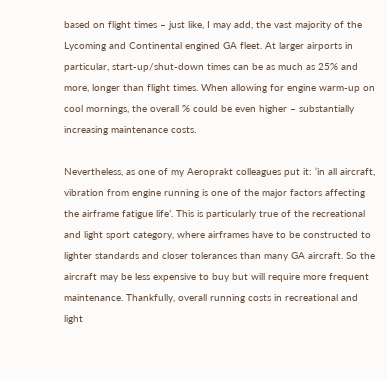based on flight times – just like, I may add, the vast majority of the Lycoming and Continental engined GA fleet. At larger airports in particular, start-up/shut-down times can be as much as 25% and more, longer than flight times. When allowing for engine warm-up on cool mornings, the overall % could be even higher – substantially increasing maintenance costs.

Nevertheless, as one of my Aeroprakt colleagues put it: ‘in all aircraft, vibration from engine running is one of the major factors affecting the airframe fatigue life’. This is particularly true of the recreational and light sport category, where airframes have to be constructed to lighter standards and closer tolerances than many GA aircraft. So the aircraft may be less expensive to buy but will require more frequent maintenance. Thankfully, overall running costs in recreational and light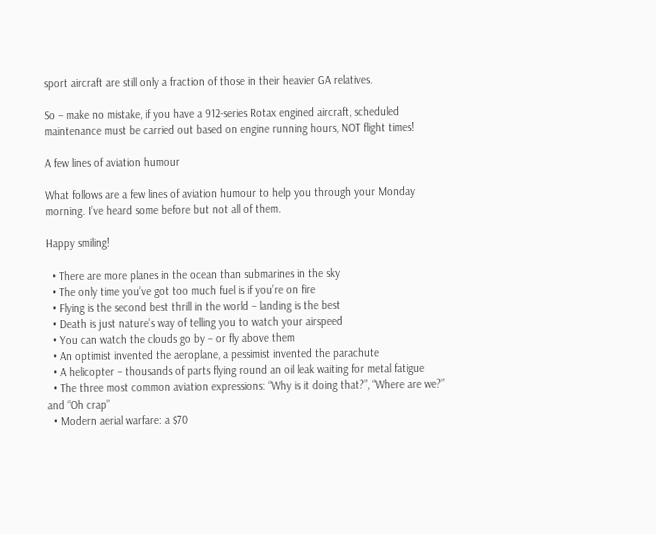sport aircraft are still only a fraction of those in their heavier GA relatives.

So – make no mistake, if you have a 912-series Rotax engined aircraft, scheduled maintenance must be carried out based on engine running hours, NOT flight times!

A few lines of aviation humour

What follows are a few lines of aviation humour to help you through your Monday morning. I’ve heard some before but not all of them.

Happy smiling!

  • There are more planes in the ocean than submarines in the sky
  • The only time you’ve got too much fuel is if you’re on fire
  • Flying is the second best thrill in the world – landing is the best
  • Death is just nature’s way of telling you to watch your airspeed
  • You can watch the clouds go by – or fly above them
  • An optimist invented the aeroplane, a pessimist invented the parachute
  • A helicopter – thousands of parts flying round an oil leak waiting for metal fatigue
  • The three most common aviation expressions: “Why is it doing that?”, “Where are we?” and “Oh crap”
  • Modern aerial warfare: a $70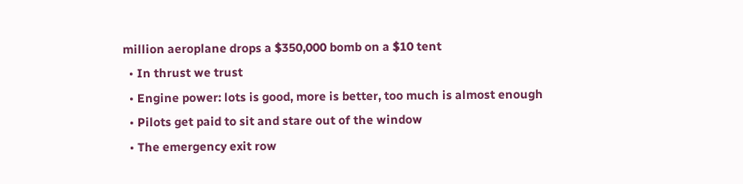million aeroplane drops a $350,000 bomb on a $10 tent
  • In thrust we trust
  • Engine power: lots is good, more is better, too much is almost enough
  • Pilots get paid to sit and stare out of the window
  • The emergency exit row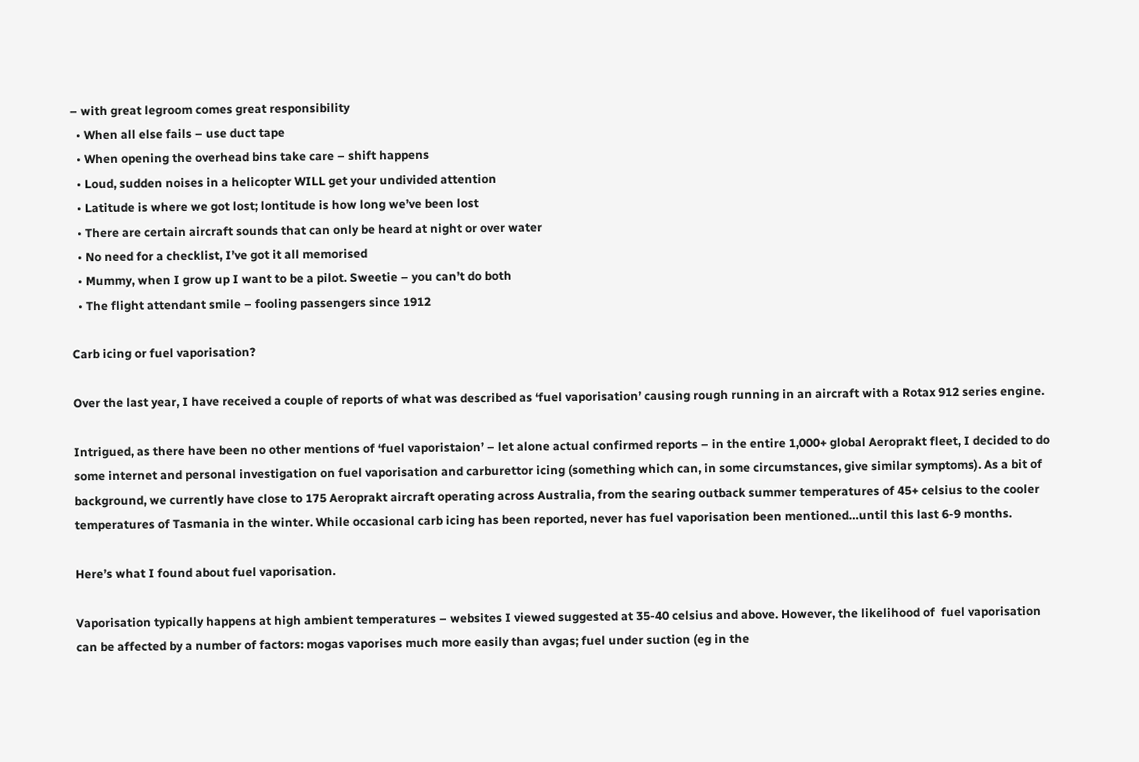– with great legroom comes great responsibility
  • When all else fails – use duct tape
  • When opening the overhead bins take care – shift happens
  • Loud, sudden noises in a helicopter WILL get your undivided attention
  • Latitude is where we got lost; lontitude is how long we’ve been lost
  • There are certain aircraft sounds that can only be heard at night or over water
  • No need for a checklist, I’ve got it all memorised
  • Mummy, when I grow up I want to be a pilot. Sweetie – you can’t do both
  • The flight attendant smile – fooling passengers since 1912

Carb icing or fuel vaporisation?

Over the last year, I have received a couple of reports of what was described as ‘fuel vaporisation’ causing rough running in an aircraft with a Rotax 912 series engine.

Intrigued, as there have been no other mentions of ‘fuel vaporistaion’ – let alone actual confirmed reports – in the entire 1,000+ global Aeroprakt fleet, I decided to do some internet and personal investigation on fuel vaporisation and carburettor icing (something which can, in some circumstances, give similar symptoms). As a bit of background, we currently have close to 175 Aeroprakt aircraft operating across Australia, from the searing outback summer temperatures of 45+ celsius to the cooler temperatures of Tasmania in the winter. While occasional carb icing has been reported, never has fuel vaporisation been mentioned…until this last 6-9 months.

Here’s what I found about fuel vaporisation.

Vaporisation typically happens at high ambient temperatures – websites I viewed suggested at 35-40 celsius and above. However, the likelihood of  fuel vaporisation can be affected by a number of factors: mogas vaporises much more easily than avgas; fuel under suction (eg in the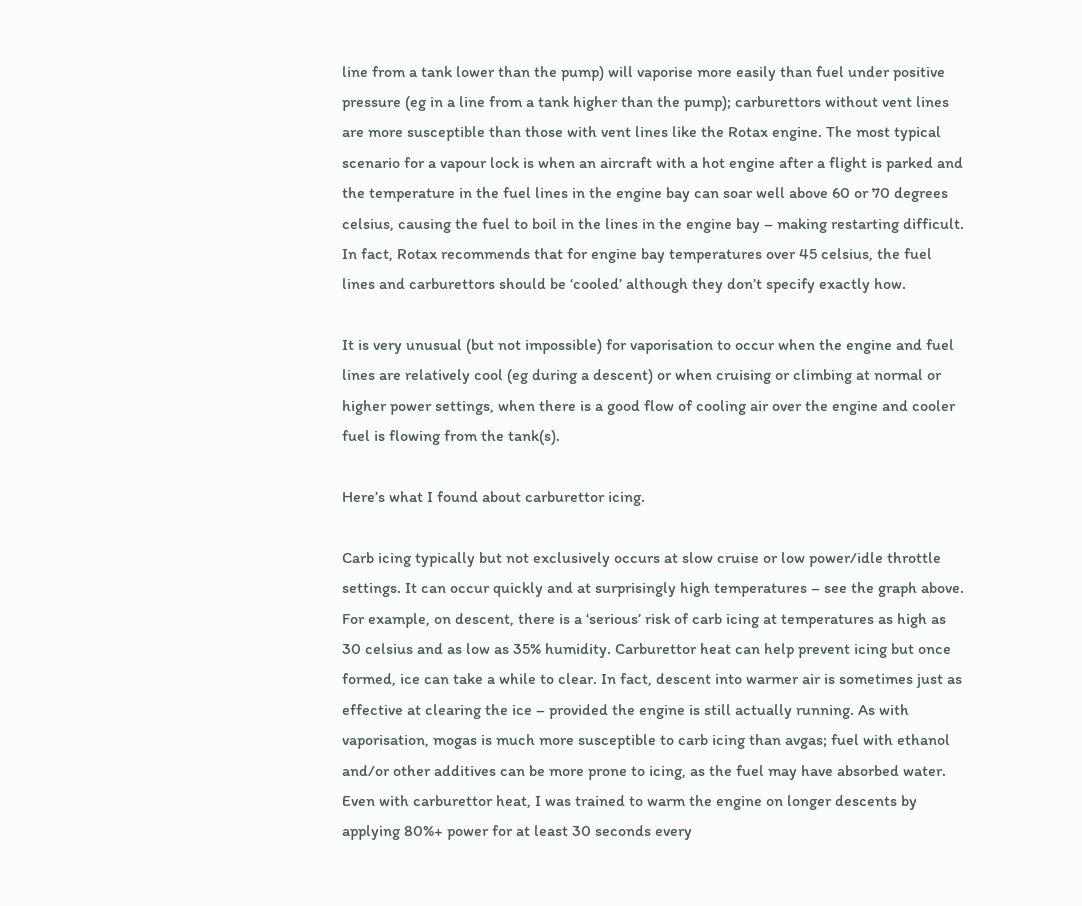line from a tank lower than the pump) will vaporise more easily than fuel under positive pressure (eg in a line from a tank higher than the pump); carburettors without vent lines are more susceptible than those with vent lines like the Rotax engine. The most typical scenario for a vapour lock is when an aircraft with a hot engine after a flight is parked and the temperature in the fuel lines in the engine bay can soar well above 60 or 70 degrees celsius, causing the fuel to boil in the lines in the engine bay – making restarting difficult. In fact, Rotax recommends that for engine bay temperatures over 45 celsius, the fuel lines and carburettors should be ‘cooled’ although they don’t specify exactly how.

It is very unusual (but not impossible) for vaporisation to occur when the engine and fuel lines are relatively cool (eg during a descent) or when cruising or climbing at normal or higher power settings, when there is a good flow of cooling air over the engine and cooler fuel is flowing from the tank(s).

Here’s what I found about carburettor icing.

Carb icing typically but not exclusively occurs at slow cruise or low power/idle throttle settings. It can occur quickly and at surprisingly high temperatures – see the graph above. For example, on descent, there is a ‘serious’ risk of carb icing at temperatures as high as 30 celsius and as low as 35% humidity. Carburettor heat can help prevent icing but once formed, ice can take a while to clear. In fact, descent into warmer air is sometimes just as effective at clearing the ice – provided the engine is still actually running. As with vaporisation, mogas is much more susceptible to carb icing than avgas; fuel with ethanol and/or other additives can be more prone to icing, as the fuel may have absorbed water. Even with carburettor heat, I was trained to warm the engine on longer descents by applying 80%+ power for at least 30 seconds every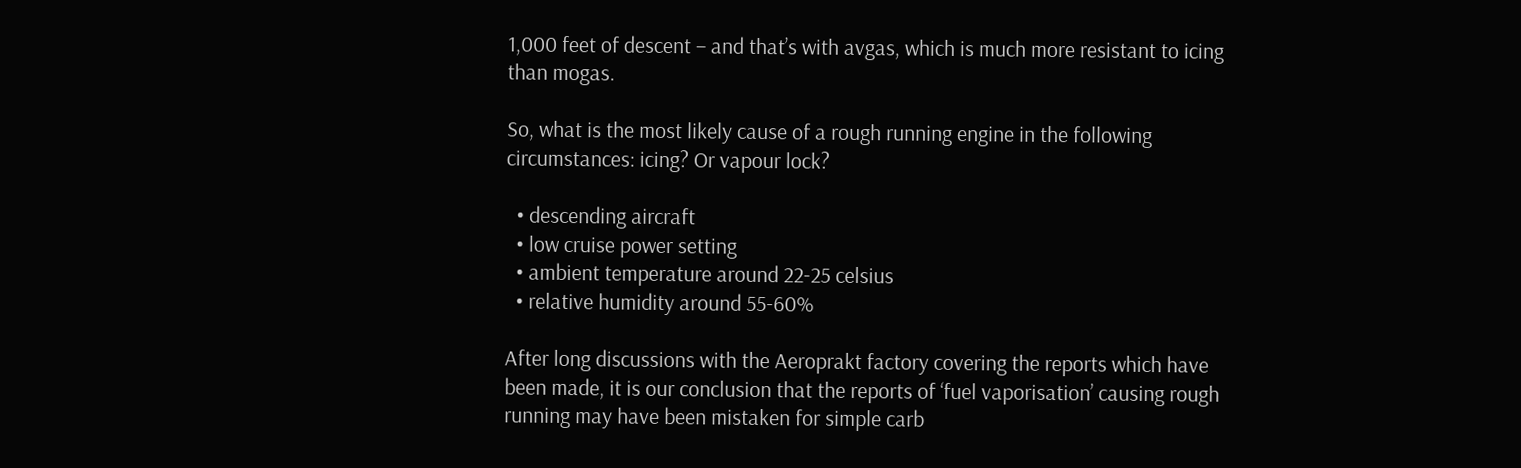1,000 feet of descent – and that’s with avgas, which is much more resistant to icing than mogas.

So, what is the most likely cause of a rough running engine in the following circumstances: icing? Or vapour lock?

  • descending aircraft
  • low cruise power setting
  • ambient temperature around 22-25 celsius
  • relative humidity around 55-60%

After long discussions with the Aeroprakt factory covering the reports which have been made, it is our conclusion that the reports of ‘fuel vaporisation’ causing rough running may have been mistaken for simple carb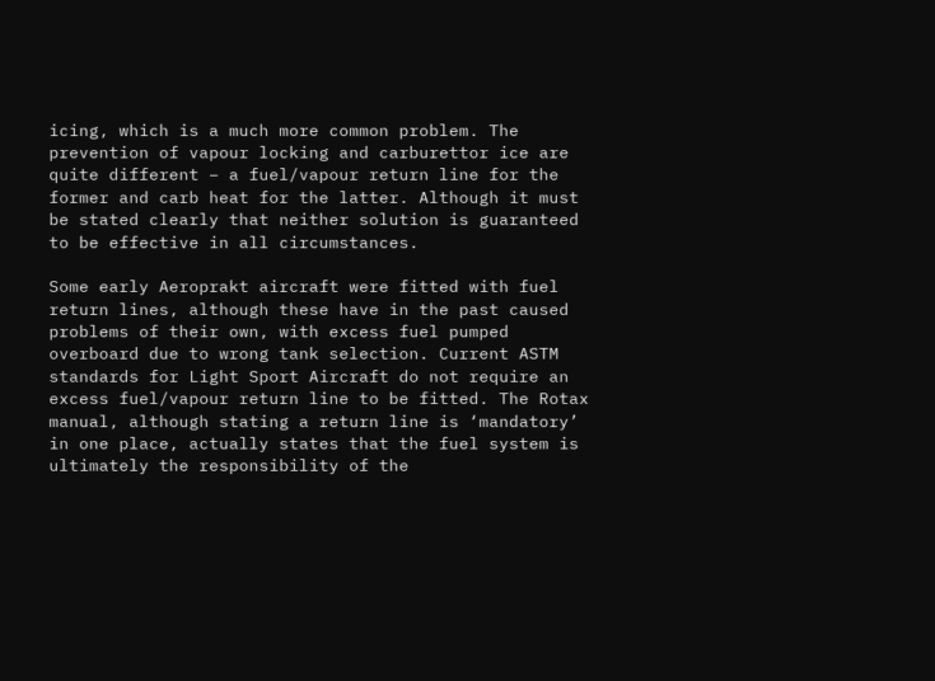icing, which is a much more common problem. The prevention of vapour locking and carburettor ice are quite different – a fuel/vapour return line for the former and carb heat for the latter. Although it must be stated clearly that neither solution is guaranteed to be effective in all circumstances.

Some early Aeroprakt aircraft were fitted with fuel return lines, although these have in the past caused problems of their own, with excess fuel pumped overboard due to wrong tank selection. Current ASTM standards for Light Sport Aircraft do not require an excess fuel/vapour return line to be fitted. The Rotax manual, although stating a return line is ‘mandatory’ in one place, actually states that the fuel system is ultimately the responsibility of the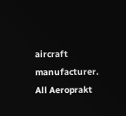aircraft manufacturer. All Aeroprakt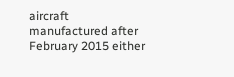aircraft manufactured after February 2015 either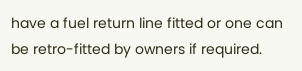have a fuel return line fitted or one can be retro-fitted by owners if required.